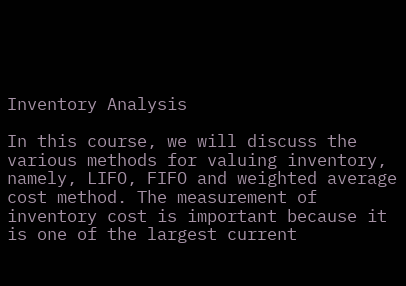Inventory Analysis

In this course, we will discuss the various methods for valuing inventory, namely, LIFO, FIFO and weighted average cost method. The measurement of inventory cost is important because it is one of the largest current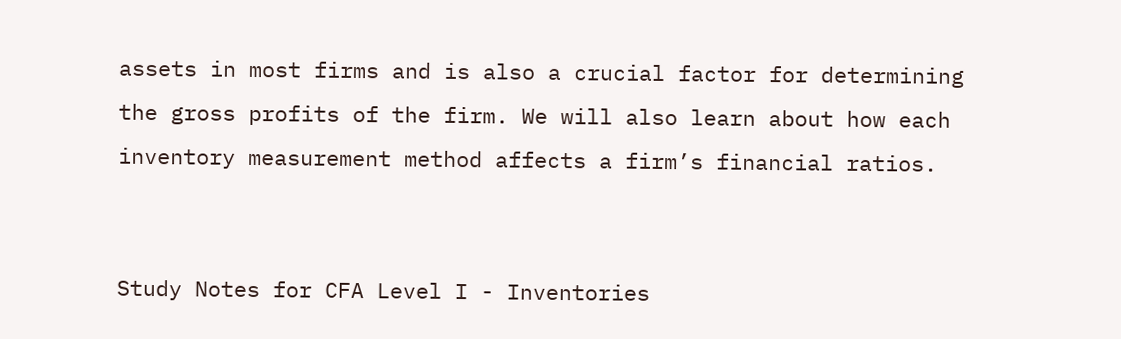assets in most firms and is also a crucial factor for determining the gross profits of the firm. We will also learn about how each inventory measurement method affects a firm’s financial ratios.


Study Notes for CFA Level I - Inventories